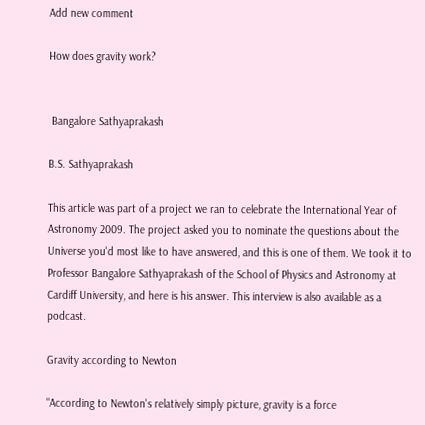Add new comment

How does gravity work?


 Bangalore Sathyaprakash

B.S. Sathyaprakash

This article was part of a project we ran to celebrate the International Year of Astronomy 2009. The project asked you to nominate the questions about the Universe you'd most like to have answered, and this is one of them. We took it to Professor Bangalore Sathyaprakash of the School of Physics and Astronomy at Cardiff University, and here is his answer. This interview is also available as a podcast.

Gravity according to Newton

"According to Newton's relatively simply picture, gravity is a force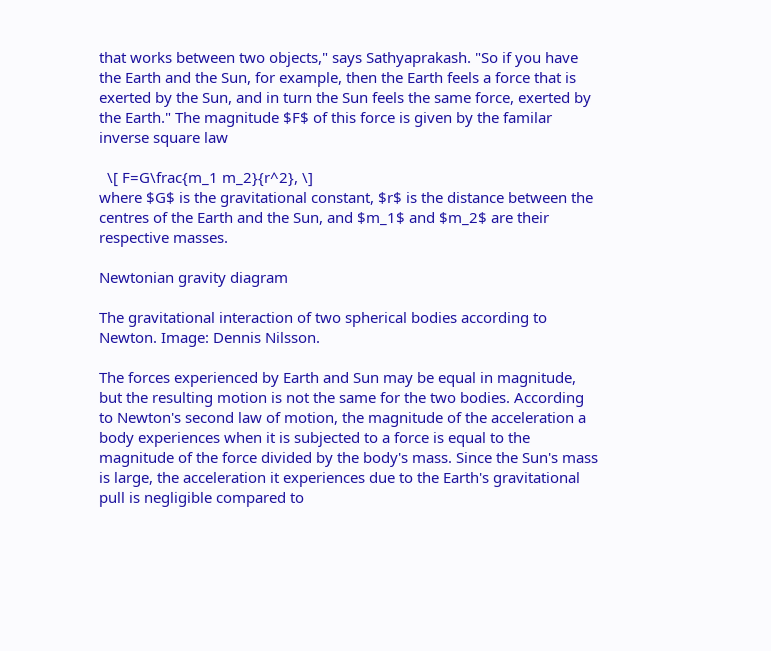that works between two objects," says Sathyaprakash. "So if you have the Earth and the Sun, for example, then the Earth feels a force that is exerted by the Sun, and in turn the Sun feels the same force, exerted by the Earth." The magnitude $F$ of this force is given by the familar inverse square law

  \[ F=G\frac{m_1 m_2}{r^2}, \]
where $G$ is the gravitational constant, $r$ is the distance between the centres of the Earth and the Sun, and $m_1$ and $m_2$ are their respective masses.

Newtonian gravity diagram

The gravitational interaction of two spherical bodies according to Newton. Image: Dennis Nilsson.

The forces experienced by Earth and Sun may be equal in magnitude, but the resulting motion is not the same for the two bodies. According to Newton's second law of motion, the magnitude of the acceleration a body experiences when it is subjected to a force is equal to the magnitude of the force divided by the body's mass. Since the Sun's mass is large, the acceleration it experiences due to the Earth's gravitational pull is negligible compared to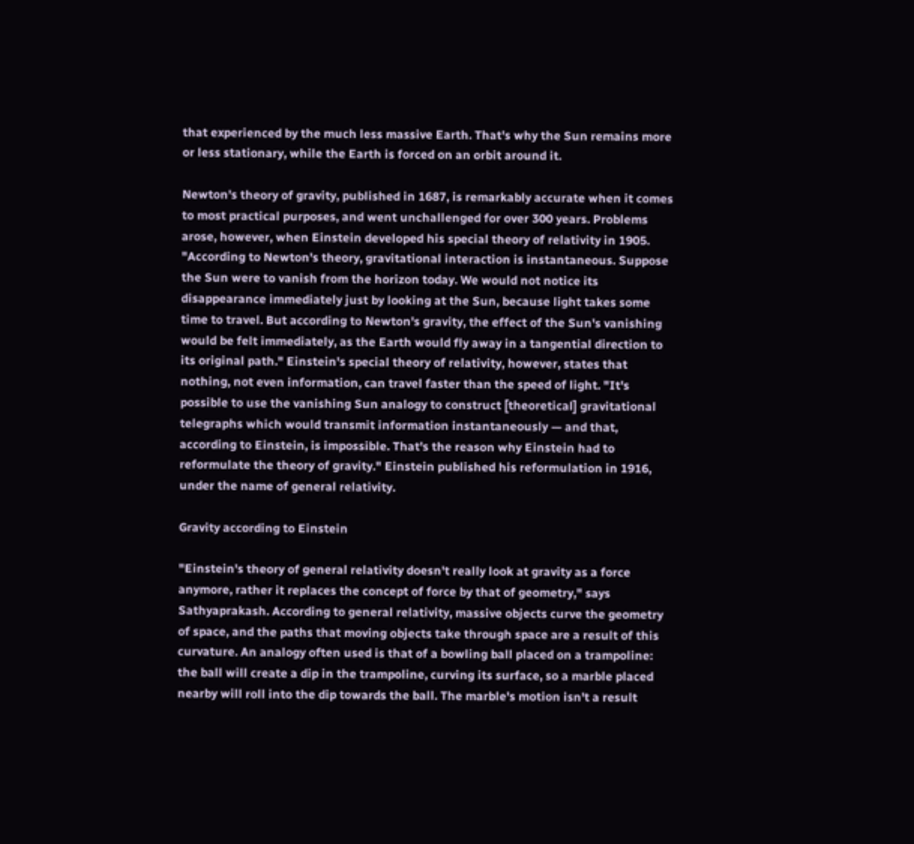that experienced by the much less massive Earth. That's why the Sun remains more or less stationary, while the Earth is forced on an orbit around it.

Newton's theory of gravity, published in 1687, is remarkably accurate when it comes to most practical purposes, and went unchallenged for over 300 years. Problems arose, however, when Einstein developed his special theory of relativity in 1905. "According to Newton's theory, gravitational interaction is instantaneous. Suppose the Sun were to vanish from the horizon today. We would not notice its disappearance immediately just by looking at the Sun, because light takes some time to travel. But according to Newton's gravity, the effect of the Sun's vanishing would be felt immediately, as the Earth would fly away in a tangential direction to its original path." Einstein's special theory of relativity, however, states that nothing, not even information, can travel faster than the speed of light. "It's possible to use the vanishing Sun analogy to construct [theoretical] gravitational telegraphs which would transmit information instantaneously — and that, according to Einstein, is impossible. That's the reason why Einstein had to reformulate the theory of gravity." Einstein published his reformulation in 1916, under the name of general relativity.

Gravity according to Einstein

"Einstein's theory of general relativity doesn't really look at gravity as a force anymore, rather it replaces the concept of force by that of geometry," says Sathyaprakash. According to general relativity, massive objects curve the geometry of space, and the paths that moving objects take through space are a result of this curvature. An analogy often used is that of a bowling ball placed on a trampoline: the ball will create a dip in the trampoline, curving its surface, so a marble placed nearby will roll into the dip towards the ball. The marble's motion isn't a result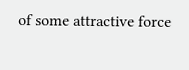of some attractive force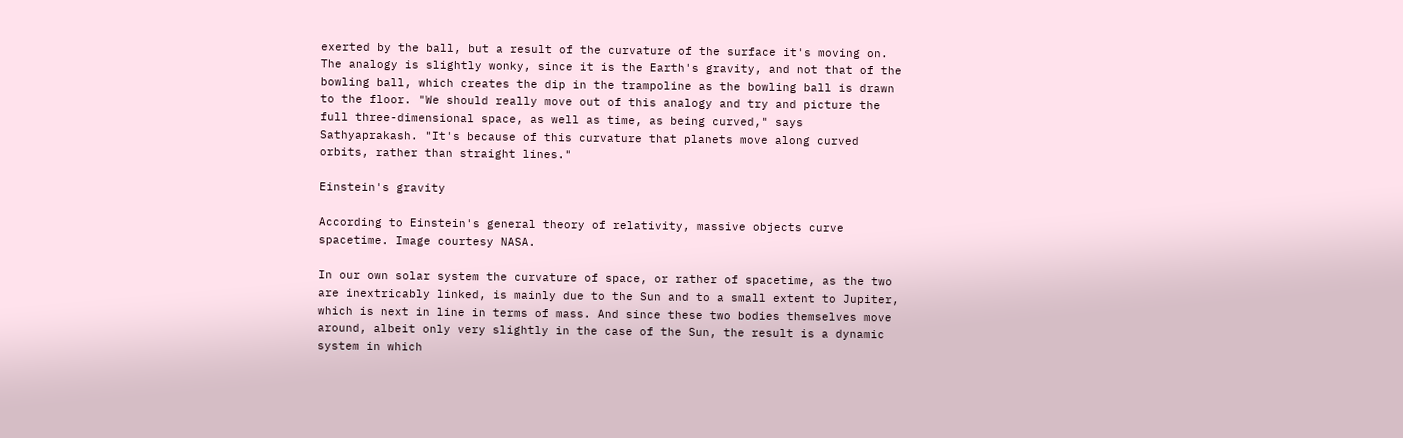exerted by the ball, but a result of the curvature of the surface it's moving on. The analogy is slightly wonky, since it is the Earth's gravity, and not that of the bowling ball, which creates the dip in the trampoline as the bowling ball is drawn to the floor. "We should really move out of this analogy and try and picture the full three-dimensional space, as well as time, as being curved," says Sathyaprakash. "It's because of this curvature that planets move along curved orbits, rather than straight lines."

Einstein's gravity

According to Einstein's general theory of relativity, massive objects curve spacetime. Image courtesy NASA.

In our own solar system the curvature of space, or rather of spacetime, as the two are inextricably linked, is mainly due to the Sun and to a small extent to Jupiter, which is next in line in terms of mass. And since these two bodies themselves move around, albeit only very slightly in the case of the Sun, the result is a dynamic system in which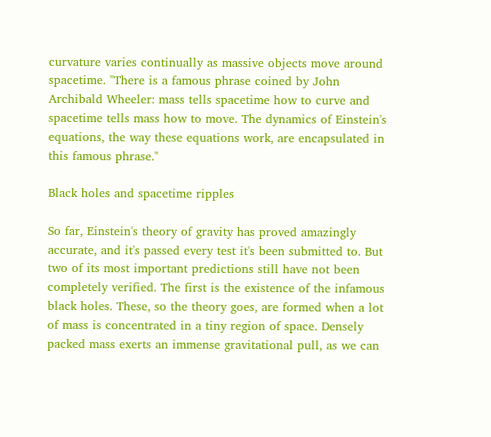curvature varies continually as massive objects move around spacetime. "There is a famous phrase coined by John Archibald Wheeler: mass tells spacetime how to curve and spacetime tells mass how to move. The dynamics of Einstein's equations, the way these equations work, are encapsulated in this famous phrase."

Black holes and spacetime ripples

So far, Einstein's theory of gravity has proved amazingly accurate, and it's passed every test it's been submitted to. But two of its most important predictions still have not been completely verified. The first is the existence of the infamous black holes. These, so the theory goes, are formed when a lot of mass is concentrated in a tiny region of space. Densely packed mass exerts an immense gravitational pull, as we can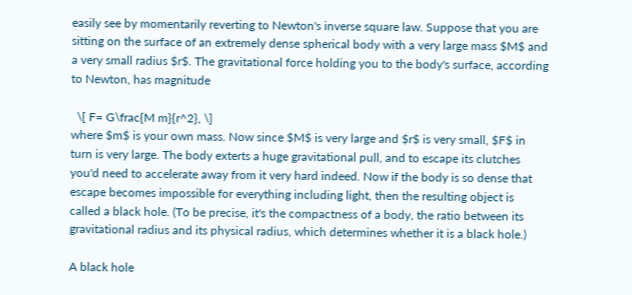easily see by momentarily reverting to Newton's inverse square law. Suppose that you are sitting on the surface of an extremely dense spherical body with a very large mass $M$ and a very small radius $r$. The gravitational force holding you to the body's surface, according to Newton, has magnitude

  \[ F= G\frac{M m}{r^2}, \]
where $m$ is your own mass. Now since $M$ is very large and $r$ is very small, $F$ in turn is very large. The body exterts a huge gravitational pull, and to escape its clutches you'd need to accelerate away from it very hard indeed. Now if the body is so dense that escape becomes impossible for everything including light, then the resulting object is called a black hole. (To be precise, it's the compactness of a body, the ratio between its gravitational radius and its physical radius, which determines whether it is a black hole.)

A black hole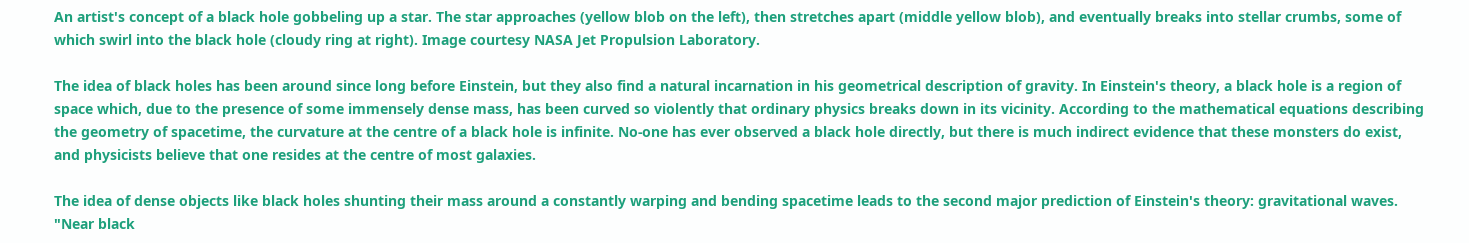An artist's concept of a black hole gobbeling up a star. The star approaches (yellow blob on the left), then stretches apart (middle yellow blob), and eventually breaks into stellar crumbs, some of which swirl into the black hole (cloudy ring at right). Image courtesy NASA Jet Propulsion Laboratory.

The idea of black holes has been around since long before Einstein, but they also find a natural incarnation in his geometrical description of gravity. In Einstein's theory, a black hole is a region of space which, due to the presence of some immensely dense mass, has been curved so violently that ordinary physics breaks down in its vicinity. According to the mathematical equations describing the geometry of spacetime, the curvature at the centre of a black hole is infinite. No-one has ever observed a black hole directly, but there is much indirect evidence that these monsters do exist, and physicists believe that one resides at the centre of most galaxies.

The idea of dense objects like black holes shunting their mass around a constantly warping and bending spacetime leads to the second major prediction of Einstein's theory: gravitational waves. "Near black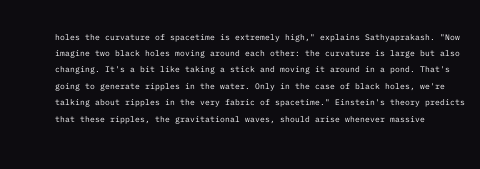holes the curvature of spacetime is extremely high," explains Sathyaprakash. "Now imagine two black holes moving around each other: the curvature is large but also changing. It's a bit like taking a stick and moving it around in a pond. That's going to generate ripples in the water. Only in the case of black holes, we're talking about ripples in the very fabric of spacetime." Einstein's theory predicts that these ripples, the gravitational waves, should arise whenever massive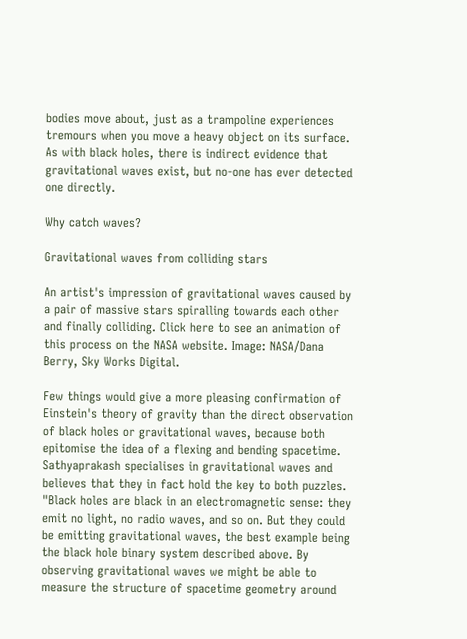bodies move about, just as a trampoline experiences tremours when you move a heavy object on its surface. As with black holes, there is indirect evidence that gravitational waves exist, but no-one has ever detected one directly.

Why catch waves?

Gravitational waves from colliding stars

An artist's impression of gravitational waves caused by a pair of massive stars spiralling towards each other and finally colliding. Click here to see an animation of this process on the NASA website. Image: NASA/Dana Berry, Sky Works Digital.

Few things would give a more pleasing confirmation of Einstein's theory of gravity than the direct observation of black holes or gravitational waves, because both epitomise the idea of a flexing and bending spacetime. Sathyaprakash specialises in gravitational waves and believes that they in fact hold the key to both puzzles. "Black holes are black in an electromagnetic sense: they emit no light, no radio waves, and so on. But they could be emitting gravitational waves, the best example being the black hole binary system described above. By observing gravitational waves we might be able to measure the structure of spacetime geometry around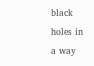black holes in a way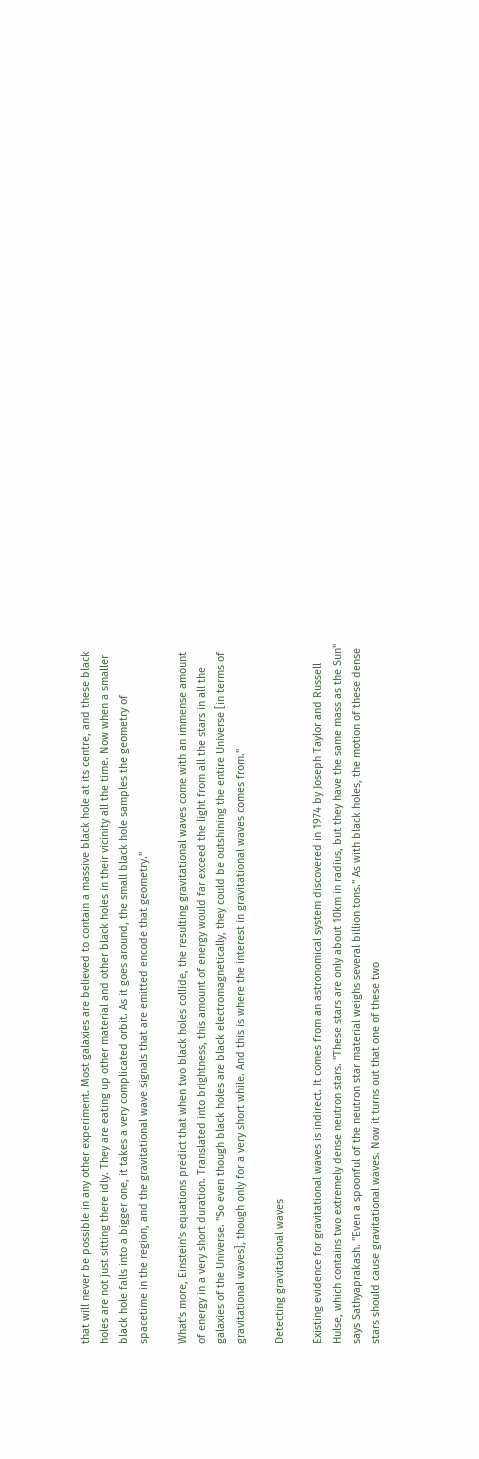that will never be possible in any other experiment. Most galaxies are believed to contain a massive black hole at its centre, and these black holes are not just sitting there idly. They are eating up other material and other black holes in their vicinity all the time. Now when a smaller black hole falls into a bigger one, it takes a very complicated orbit. As it goes around, the small black hole samples the geometry of spacetime in the region, and the gravitational wave signals that are emitted encode that geometry."

What's more, Einstein's equations predict that when two black holes collide, the resulting gravitational waves come with an immense amount of energy in a very short duration. Translated into brightness, this amount of energy would far exceed the light from all the stars in all the galaxies of the Universe. "So even though black holes are black electromagnetically, they could be outshining the entire Universe [in terms of gravitational waves], though only for a very short while. And this is where the interest in gravitational waves comes from."

Detecting gravitational waves

Existing evidence for gravitational waves is indirect. It comes from an astronomical system discovered in 1974 by Joseph Taylor and Russell Hulse, which contains two extremely dense neutron stars. "These stars are only about 10km in radius, but they have the same mass as the Sun" says Sathyaprakash. "Even a spoonful of the neutron star material weighs several billion tons." As with black holes, the motion of these dense stars should cause gravitational waves. Now it turns out that one of these two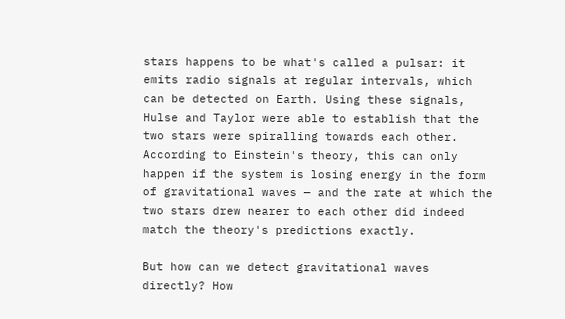stars happens to be what's called a pulsar: it emits radio signals at regular intervals, which can be detected on Earth. Using these signals, Hulse and Taylor were able to establish that the two stars were spiralling towards each other. According to Einstein's theory, this can only happen if the system is losing energy in the form of gravitational waves — and the rate at which the two stars drew nearer to each other did indeed match the theory's predictions exactly.

But how can we detect gravitational waves directly? How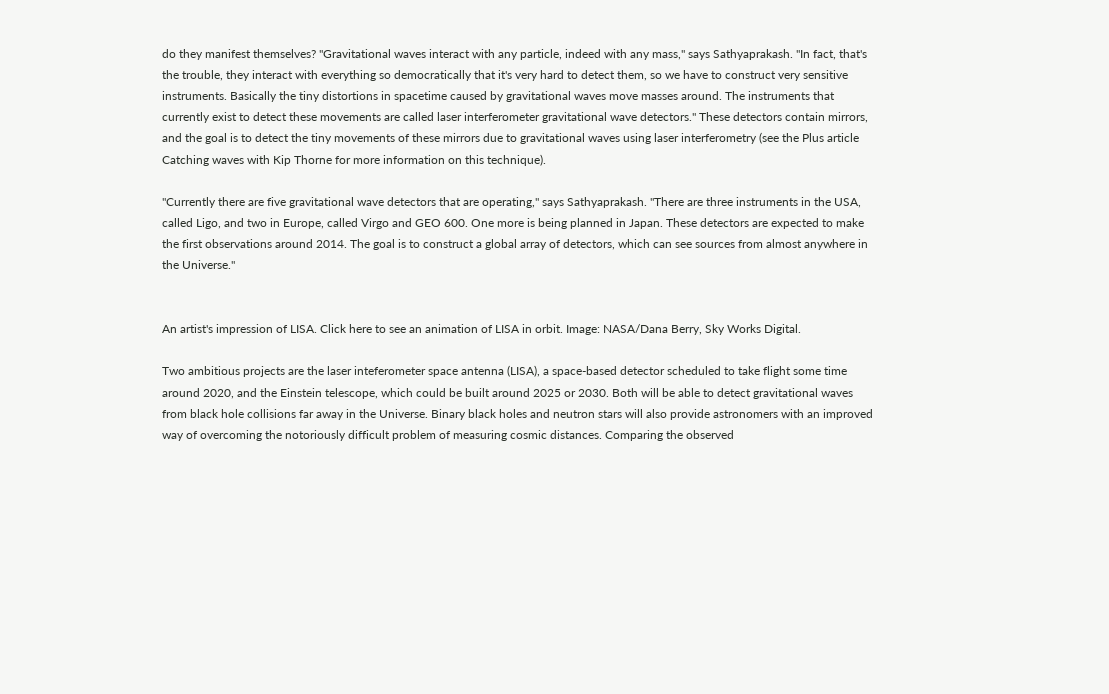do they manifest themselves? "Gravitational waves interact with any particle, indeed with any mass," says Sathyaprakash. "In fact, that's the trouble, they interact with everything so democratically that it's very hard to detect them, so we have to construct very sensitive instruments. Basically the tiny distortions in spacetime caused by gravitational waves move masses around. The instruments that currently exist to detect these movements are called laser interferometer gravitational wave detectors." These detectors contain mirrors, and the goal is to detect the tiny movements of these mirrors due to gravitational waves using laser interferometry (see the Plus article Catching waves with Kip Thorne for more information on this technique).

"Currently there are five gravitational wave detectors that are operating," says Sathyaprakash. "There are three instruments in the USA, called Ligo, and two in Europe, called Virgo and GEO 600. One more is being planned in Japan. These detectors are expected to make the first observations around 2014. The goal is to construct a global array of detectors, which can see sources from almost anywhere in the Universe."


An artist's impression of LISA. Click here to see an animation of LISA in orbit. Image: NASA/Dana Berry, Sky Works Digital.

Two ambitious projects are the laser inteferometer space antenna (LISA), a space-based detector scheduled to take flight some time around 2020, and the Einstein telescope, which could be built around 2025 or 2030. Both will be able to detect gravitational waves from black hole collisions far away in the Universe. Binary black holes and neutron stars will also provide astronomers with an improved way of overcoming the notoriously difficult problem of measuring cosmic distances. Comparing the observed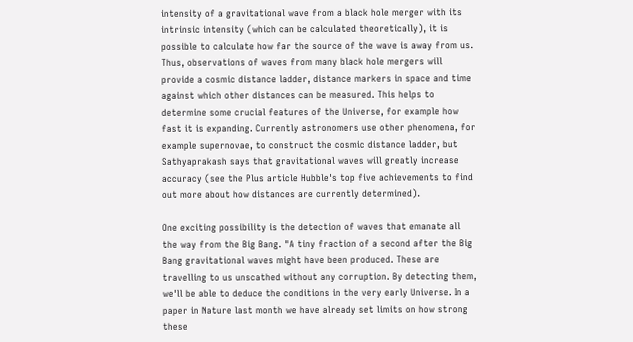intensity of a gravitational wave from a black hole merger with its intrinsic intensity (which can be calculated theoretically), it is possible to calculate how far the source of the wave is away from us. Thus, observations of waves from many black hole mergers will provide a cosmic distance ladder, distance markers in space and time against which other distances can be measured. This helps to determine some crucial features of the Universe, for example how fast it is expanding. Currently astronomers use other phenomena, for example supernovae, to construct the cosmic distance ladder, but Sathyaprakash says that gravitational waves will greatly increase accuracy (see the Plus article Hubble's top five achievements to find out more about how distances are currently determined).

One exciting possibility is the detection of waves that emanate all the way from the Big Bang. "A tiny fraction of a second after the Big Bang gravitational waves might have been produced. These are travelling to us unscathed without any corruption. By detecting them, we'll be able to deduce the conditions in the very early Universe. In a paper in Nature last month we have already set limits on how strong these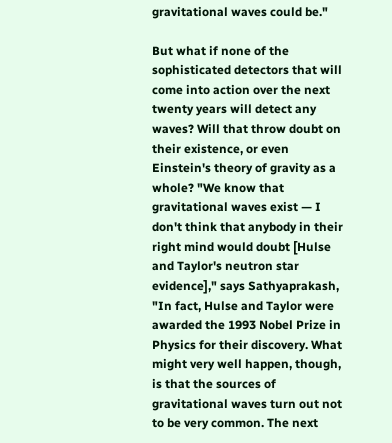gravitational waves could be."

But what if none of the sophisticated detectors that will come into action over the next twenty years will detect any waves? Will that throw doubt on their existence, or even Einstein's theory of gravity as a whole? "We know that gravitational waves exist — I don't think that anybody in their right mind would doubt [Hulse and Taylor's neutron star evidence]," says Sathyaprakash, "In fact, Hulse and Taylor were awarded the 1993 Nobel Prize in Physics for their discovery. What might very well happen, though, is that the sources of gravitational waves turn out not to be very common. The next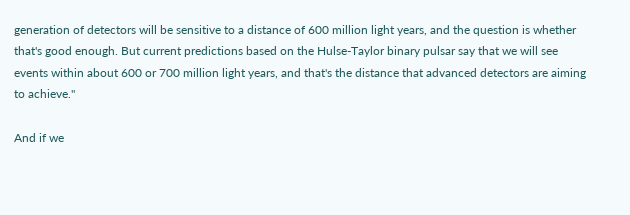generation of detectors will be sensitive to a distance of 600 million light years, and the question is whether that's good enough. But current predictions based on the Hulse-Taylor binary pulsar say that we will see events within about 600 or 700 million light years, and that's the distance that advanced detectors are aiming to achieve."

And if we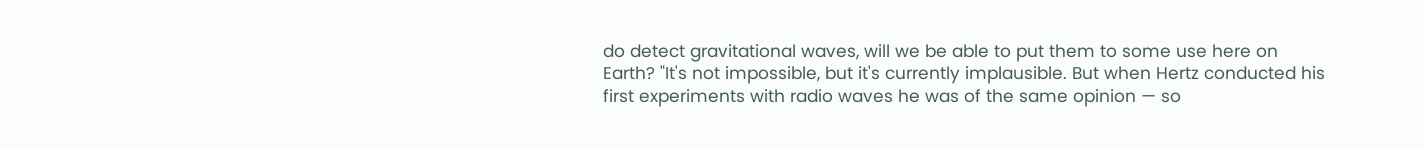do detect gravitational waves, will we be able to put them to some use here on Earth? "It's not impossible, but it's currently implausible. But when Hertz conducted his first experiments with radio waves he was of the same opinion — so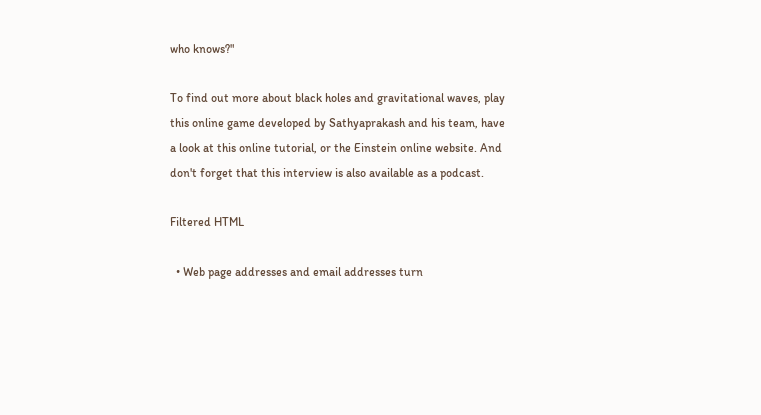who knows?"

To find out more about black holes and gravitational waves, play this online game developed by Sathyaprakash and his team, have a look at this online tutorial, or the Einstein online website. And don't forget that this interview is also available as a podcast.

Filtered HTML

  • Web page addresses and email addresses turn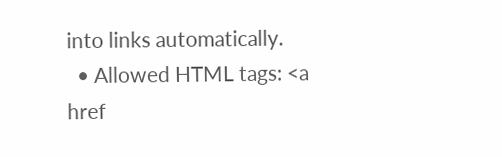into links automatically.
  • Allowed HTML tags: <a href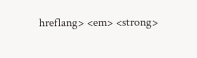hreflang> <em> <strong>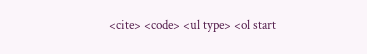<cite> <code> <ul type> <ol start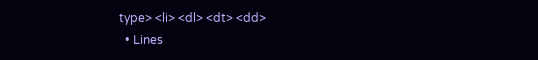type> <li> <dl> <dt> <dd>
  • Lines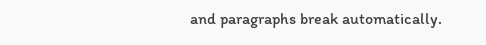and paragraphs break automatically.